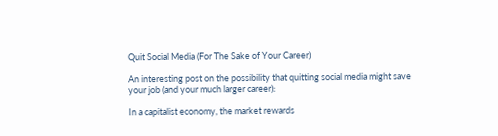Quit Social Media (For The Sake of Your Career)

An interesting post on the possibility that quitting social media might save your job (and your much larger career):

In a capitalist economy, the market rewards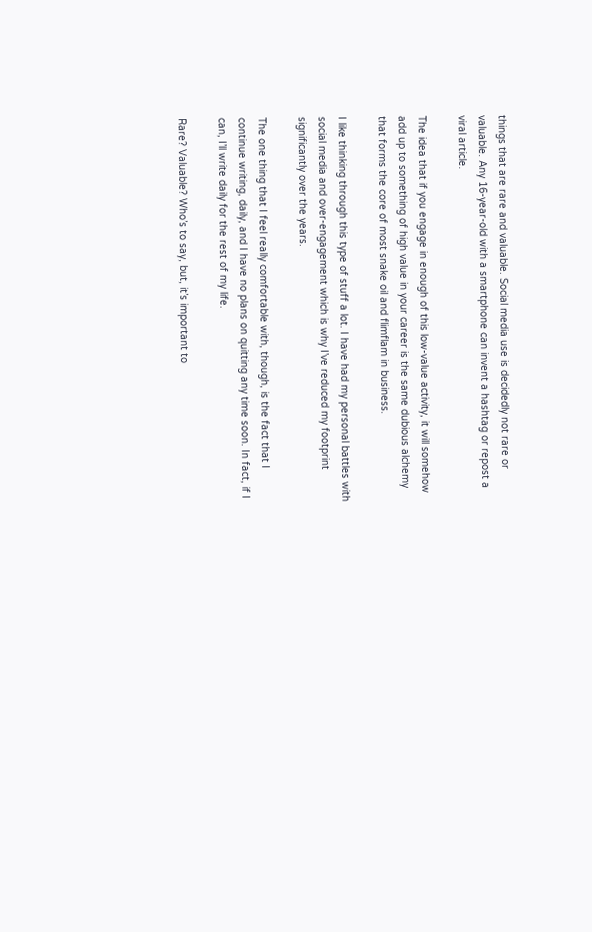things that are rare and valuable. Social media use is decidedly not rare or valuable. Any 16-year-old with a smartphone can invent a hashtag or repost a viral article.

The idea that if you engage in enough of this low-value activity, it will somehow add up to something of high value in your career is the same dubious alchemy that forms the core of most snake oil and flimflam in business.

I like thinking through this type of stuff a lot. I have had my personal battles with social media and over-engagement which is why I’ve reduced my footprint significantly over the years.

The one thing that I feel really comfortable with, though, is the fact that I continue writing, daily, and I have no plans on quitting any time soon. In fact, if I can, I’ll write daily for the rest of my life.

Rare? Valuable? Who’s to say, but, it’s important to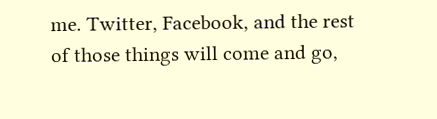me. Twitter, Facebook, and the rest of those things will come and go,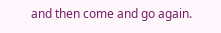and then come and go again.